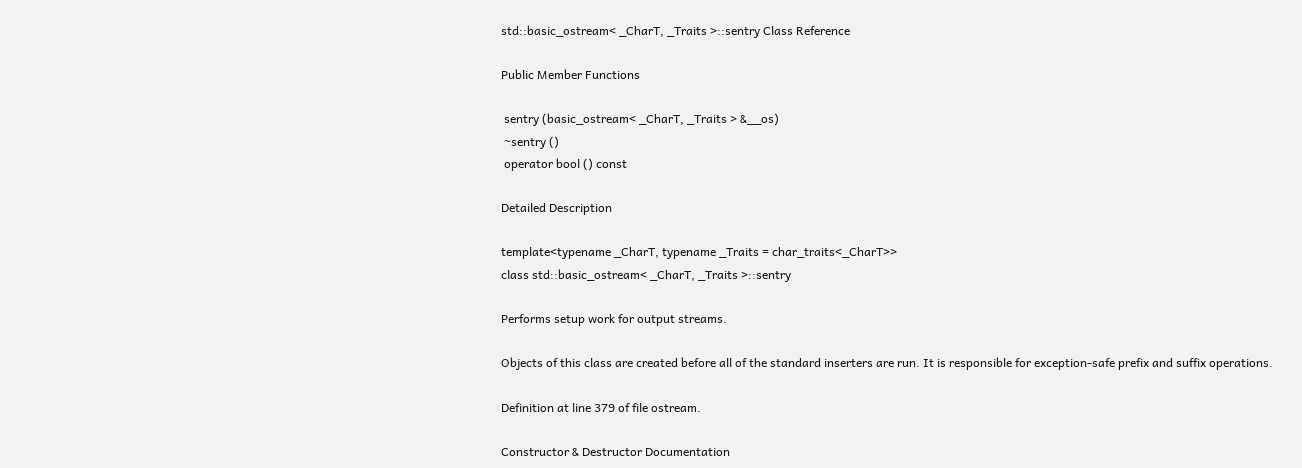std::basic_ostream< _CharT, _Traits >::sentry Class Reference

Public Member Functions

 sentry (basic_ostream< _CharT, _Traits > &__os)
 ~sentry ()
 operator bool () const

Detailed Description

template<typename _CharT, typename _Traits = char_traits<_CharT>>
class std::basic_ostream< _CharT, _Traits >::sentry

Performs setup work for output streams.

Objects of this class are created before all of the standard inserters are run. It is responsible for exception-safe prefix and suffix operations.

Definition at line 379 of file ostream.

Constructor & Destructor Documentation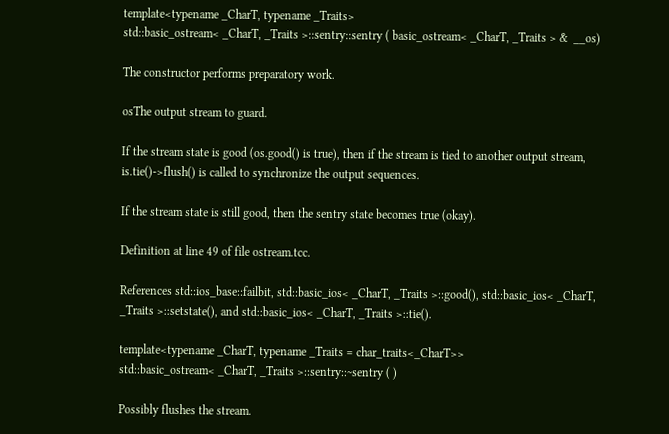template<typename _CharT, typename _Traits>
std::basic_ostream< _CharT, _Traits >::sentry::sentry ( basic_ostream< _CharT, _Traits > &  __os)

The constructor performs preparatory work.

osThe output stream to guard.

If the stream state is good (os.good() is true), then if the stream is tied to another output stream, is.tie()->flush() is called to synchronize the output sequences.

If the stream state is still good, then the sentry state becomes true (okay).

Definition at line 49 of file ostream.tcc.

References std::ios_base::failbit, std::basic_ios< _CharT, _Traits >::good(), std::basic_ios< _CharT, _Traits >::setstate(), and std::basic_ios< _CharT, _Traits >::tie().

template<typename _CharT, typename _Traits = char_traits<_CharT>>
std::basic_ostream< _CharT, _Traits >::sentry::~sentry ( )

Possibly flushes the stream.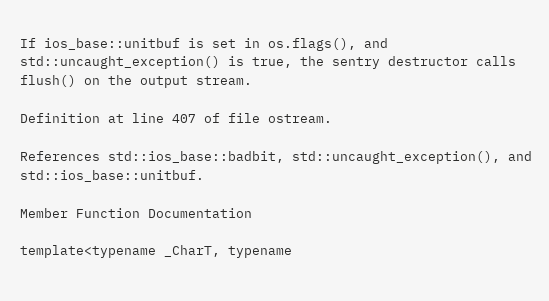If ios_base::unitbuf is set in os.flags(), and std::uncaught_exception() is true, the sentry destructor calls flush() on the output stream.

Definition at line 407 of file ostream.

References std::ios_base::badbit, std::uncaught_exception(), and std::ios_base::unitbuf.

Member Function Documentation

template<typename _CharT, typename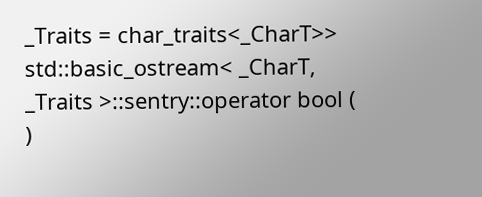_Traits = char_traits<_CharT>>
std::basic_ostream< _CharT, _Traits >::sentry::operator bool ( )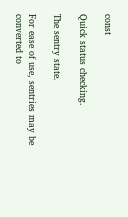const

Quick status checking.

The sentry state.

For ease of use, sentries may be converted to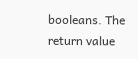booleans. The return value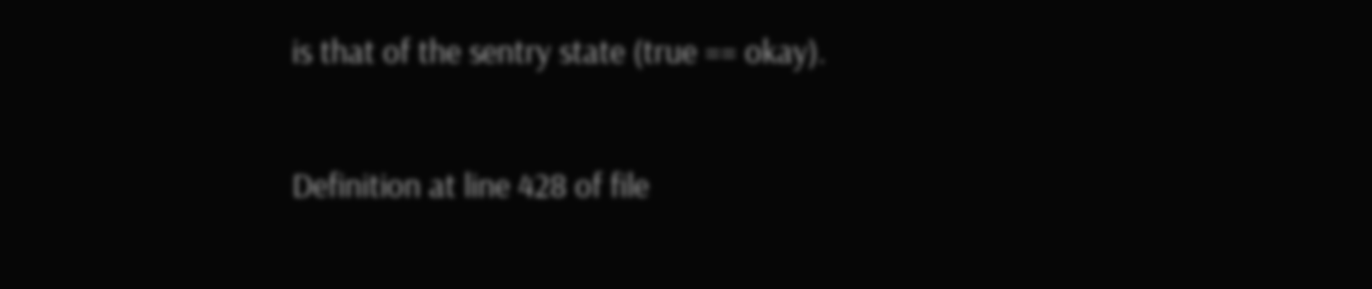is that of the sentry state (true == okay).

Definition at line 428 of file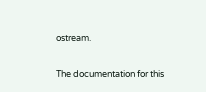ostream.

The documentation for this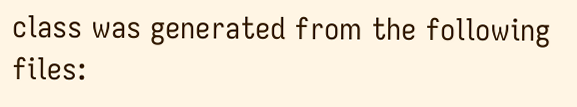class was generated from the following files: